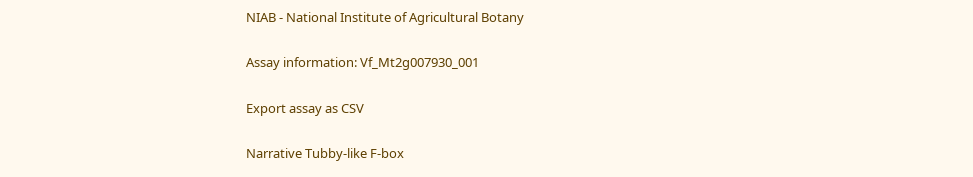NIAB - National Institute of Agricultural Botany

Assay information: Vf_Mt2g007930_001

Export assay as CSV

Narrative Tubby-like F-box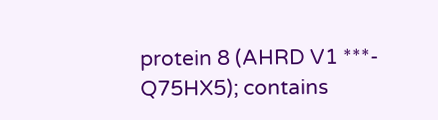protein 8 (AHRD V1 ***- Q75HX5); contains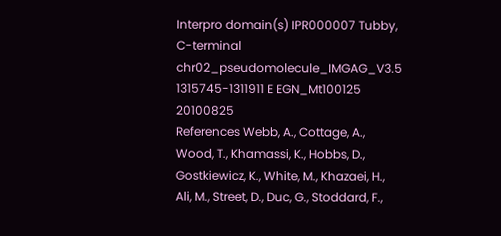Interpro domain(s) IPR000007 Tubby, C-terminal chr02_pseudomolecule_IMGAG_V3.5 1315745-1311911 E EGN_Mt100125 20100825
References Webb, A., Cottage, A., Wood, T., Khamassi, K., Hobbs, D., Gostkiewicz, K., White, M., Khazaei, H., Ali, M., Street, D., Duc, G., Stoddard, F.,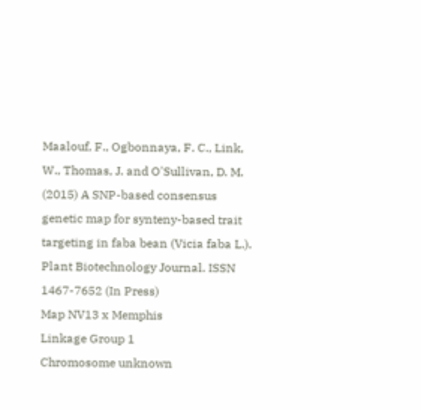Maalouf, F., Ogbonnaya, F. C., Link, W., Thomas, J. and O'Sullivan, D. M. (2015) A SNP-based consensus genetic map for synteny-based trait targeting in faba bean (Vicia faba L.). Plant Biotechnology Journal. ISSN 1467-7652 (In Press)
Map NV13 x Memphis
Linkage Group 1
Chromosome unknown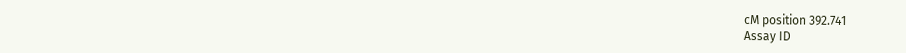cM position 392.741
Assay ID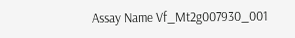Assay Name Vf_Mt2g007930_001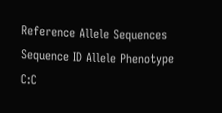Reference Allele Sequences
Sequence ID Allele Phenotype
C:C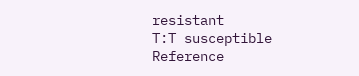resistant
T:T susceptible
Reference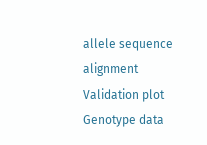allele sequence alignment
Validation plot
Genotype data